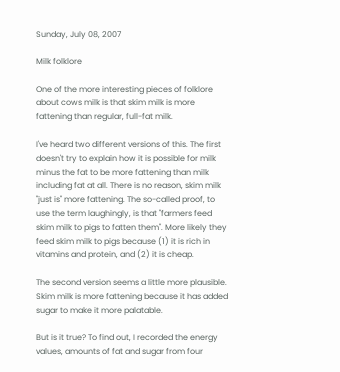Sunday, July 08, 2007

Milk folklore

One of the more interesting pieces of folklore about cows milk is that skim milk is more fattening than regular, full-fat milk.

I've heard two different versions of this. The first doesn't try to explain how it is possible for milk minus the fat to be more fattening than milk including fat at all. There is no reason, skim milk "just is" more fattening. The so-called proof, to use the term laughingly, is that "farmers feed skim milk to pigs to fatten them". More likely they feed skim milk to pigs because (1) it is rich in vitamins and protein, and (2) it is cheap.

The second version seems a little more plausible. Skim milk is more fattening because it has added sugar to make it more palatable.

But is it true? To find out, I recorded the energy values, amounts of fat and sugar from four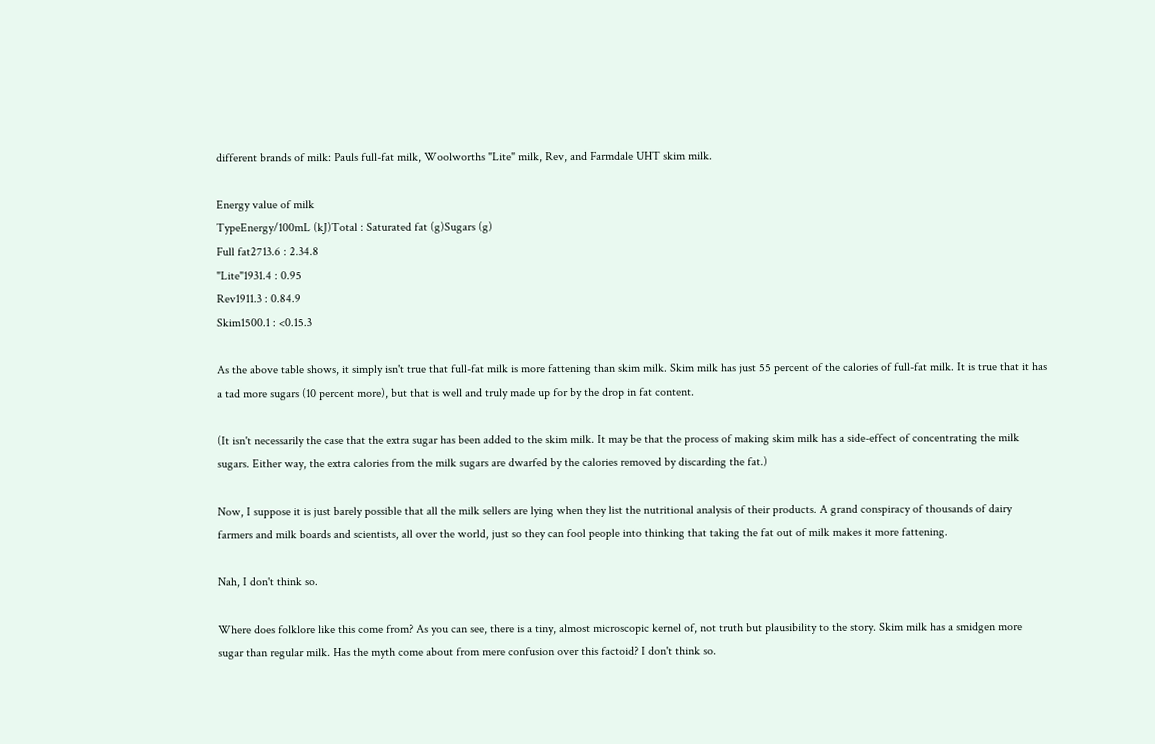different brands of milk: Pauls full-fat milk, Woolworths "Lite" milk, Rev, and Farmdale UHT skim milk.

Energy value of milk
TypeEnergy/100mL (kJ)Total : Saturated fat (g)Sugars (g)
Full fat2713.6 : 2.34.8
"Lite"1931.4 : 0.95
Rev1911.3 : 0.84.9
Skim1500.1 : <0.15.3

As the above table shows, it simply isn't true that full-fat milk is more fattening than skim milk. Skim milk has just 55 percent of the calories of full-fat milk. It is true that it has a tad more sugars (10 percent more), but that is well and truly made up for by the drop in fat content.

(It isn't necessarily the case that the extra sugar has been added to the skim milk. It may be that the process of making skim milk has a side-effect of concentrating the milk sugars. Either way, the extra calories from the milk sugars are dwarfed by the calories removed by discarding the fat.)

Now, I suppose it is just barely possible that all the milk sellers are lying when they list the nutritional analysis of their products. A grand conspiracy of thousands of dairy farmers and milk boards and scientists, all over the world, just so they can fool people into thinking that taking the fat out of milk makes it more fattening.

Nah, I don't think so.

Where does folklore like this come from? As you can see, there is a tiny, almost microscopic kernel of, not truth but plausibility to the story. Skim milk has a smidgen more sugar than regular milk. Has the myth come about from mere confusion over this factoid? I don't think so.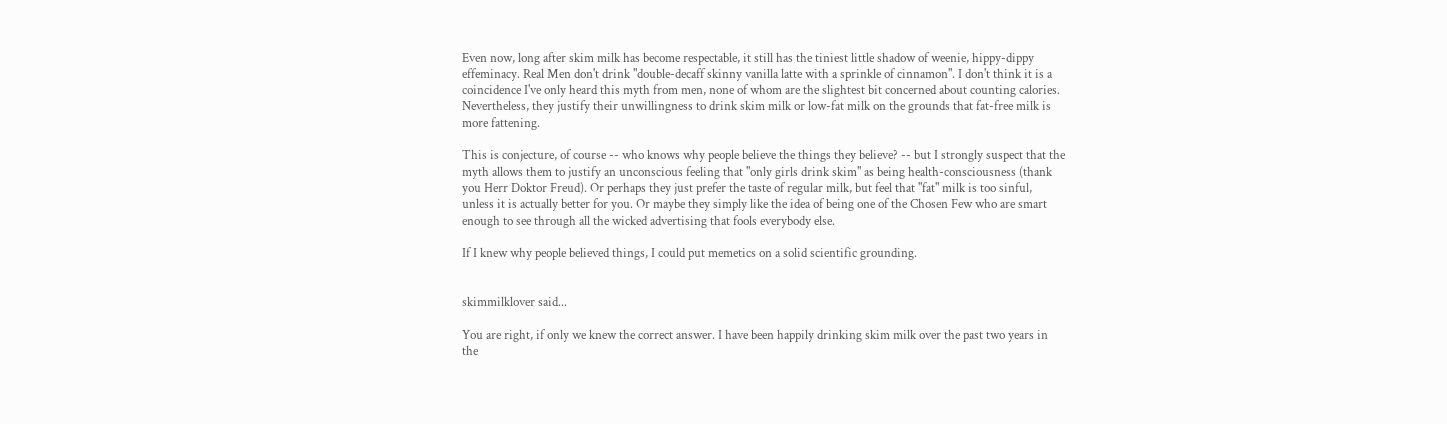Even now, long after skim milk has become respectable, it still has the tiniest little shadow of weenie, hippy-dippy effeminacy. Real Men don't drink "double-decaff skinny vanilla latte with a sprinkle of cinnamon". I don't think it is a coincidence I've only heard this myth from men, none of whom are the slightest bit concerned about counting calories. Nevertheless, they justify their unwillingness to drink skim milk or low-fat milk on the grounds that fat-free milk is more fattening.

This is conjecture, of course -- who knows why people believe the things they believe? -- but I strongly suspect that the myth allows them to justify an unconscious feeling that "only girls drink skim" as being health-consciousness (thank you Herr Doktor Freud). Or perhaps they just prefer the taste of regular milk, but feel that "fat" milk is too sinful, unless it is actually better for you. Or maybe they simply like the idea of being one of the Chosen Few who are smart enough to see through all the wicked advertising that fools everybody else.

If I knew why people believed things, I could put memetics on a solid scientific grounding.


skimmilklover said...

You are right, if only we knew the correct answer. I have been happily drinking skim milk over the past two years in the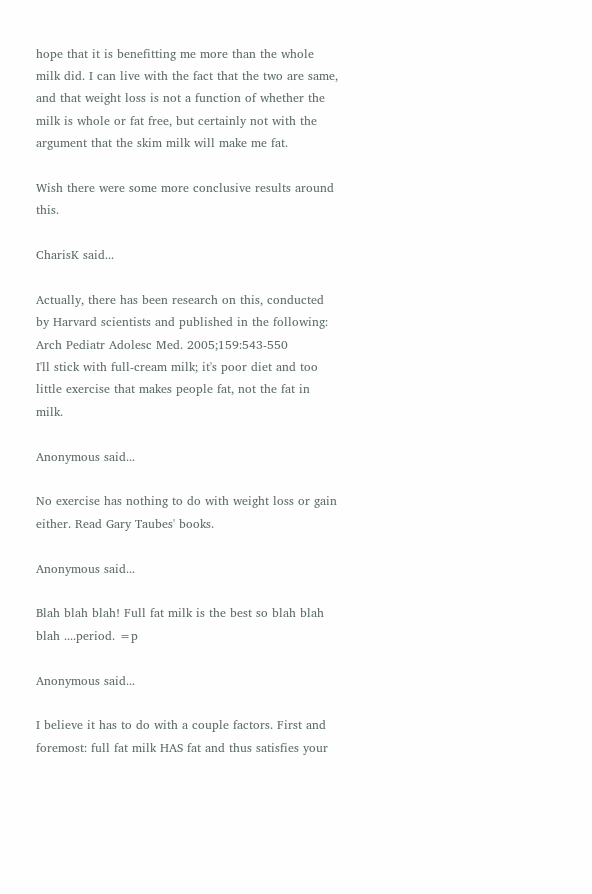hope that it is benefitting me more than the whole milk did. I can live with the fact that the two are same, and that weight loss is not a function of whether the milk is whole or fat free, but certainly not with the argument that the skim milk will make me fat.

Wish there were some more conclusive results around this.

CharisK said...

Actually, there has been research on this, conducted by Harvard scientists and published in the following:
Arch Pediatr Adolesc Med. 2005;159:543-550
I'll stick with full-cream milk; it's poor diet and too little exercise that makes people fat, not the fat in milk.

Anonymous said...

No exercise has nothing to do with weight loss or gain either. Read Gary Taubes' books.

Anonymous said...

Blah blah blah! Full fat milk is the best so blah blah blah ....period. =p

Anonymous said...

I believe it has to do with a couple factors. First and foremost: full fat milk HAS fat and thus satisfies your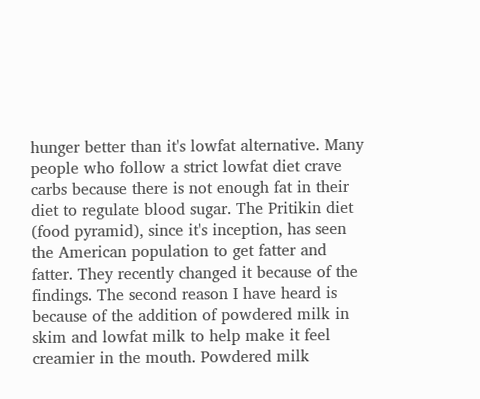hunger better than it's lowfat alternative. Many people who follow a strict lowfat diet crave carbs because there is not enough fat in their diet to regulate blood sugar. The Pritikin diet (food pyramid), since it's inception, has seen the American population to get fatter and fatter. They recently changed it because of the findings. The second reason I have heard is because of the addition of powdered milk in skim and lowfat milk to help make it feel creamier in the mouth. Powdered milk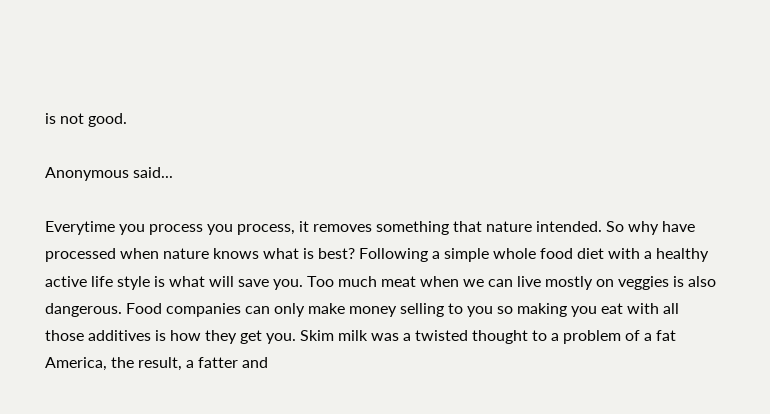is not good.

Anonymous said...

Everytime you process you process, it removes something that nature intended. So why have processed when nature knows what is best? Following a simple whole food diet with a healthy active life style is what will save you. Too much meat when we can live mostly on veggies is also dangerous. Food companies can only make money selling to you so making you eat with all those additives is how they get you. Skim milk was a twisted thought to a problem of a fat America, the result, a fatter and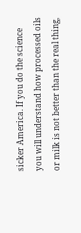sicker America. If you do the science you will understand how processed oils or milk is not better than the real thing,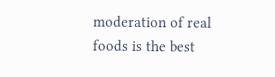moderation of real foods is the best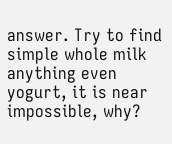answer. Try to find simple whole milk anything even yogurt, it is near impossible, why?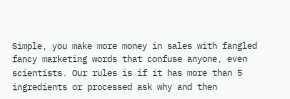Simple, you make more money in sales with fangled fancy marketing words that confuse anyone, even scientists. Our rules is if it has more than 5 ingredients or processed ask why and then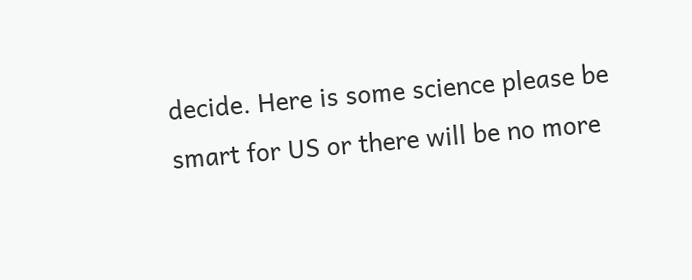decide. Here is some science please be smart for US or there will be no more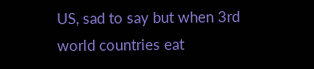US, sad to say but when 3rd world countries eat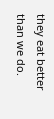they eat better than we do.